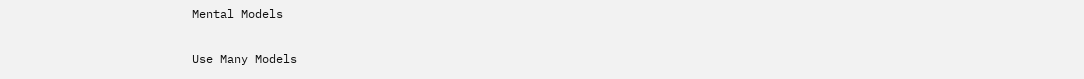Mental Models

Use Many Models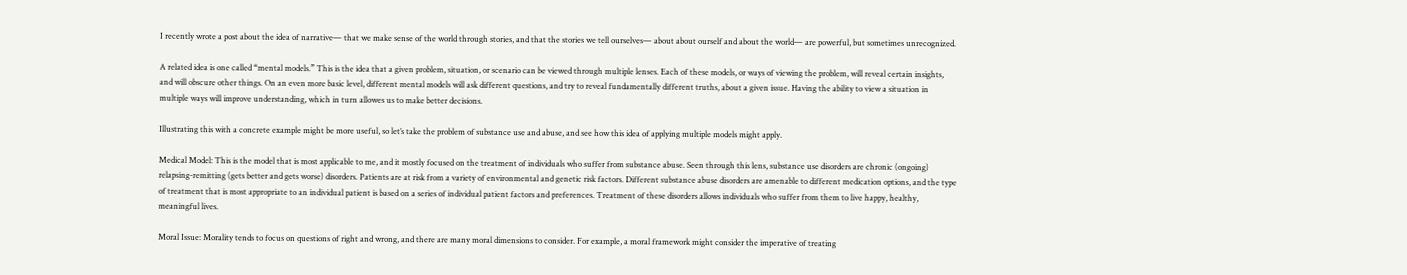I recently wrote a post about the idea of narrative— that we make sense of the world through stories, and that the stories we tell ourselves— about about ourself and about the world— are powerful, but sometimes unrecognized.

A related idea is one called “mental models.” This is the idea that a given problem, situation, or scenario can be viewed through multiple lenses. Each of these models, or ways of viewing the problem, will reveal certain insights, and will obscure other things. On an even more basic level, different mental models will ask different questions, and try to reveal fundamentally different truths, about a given issue. Having the ability to view a situation in multiple ways will improve understanding, which in turn allowes us to make better decisions.

Illustrating this with a concrete example might be more useful, so let’s take the problem of substance use and abuse, and see how this idea of applying multiple models might apply.

Medical Model: This is the model that is most applicable to me, and it mostly focused on the treatment of individuals who suffer from substance abuse. Seen through this lens, substance use disorders are chronic (ongoing) relapsing-remitting (gets better and gets worse) disorders. Patients are at risk from a variety of environmental and genetic risk factors. Different substance abuse disorders are amenable to different medication options, and the type of treatment that is most appropriate to an individual patient is based on a series of individual patient factors and preferences. Treatment of these disorders allows individuals who suffer from them to live happy, healthy, meaningful lives.

Moral Issue: Morality tends to focus on questions of right and wrong, and there are many moral dimensions to consider. For example, a moral framework might consider the imperative of treating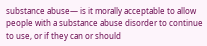substance abuse— is it morally acceptable to allow people with a substance abuse disorder to continue to use, or if they can or should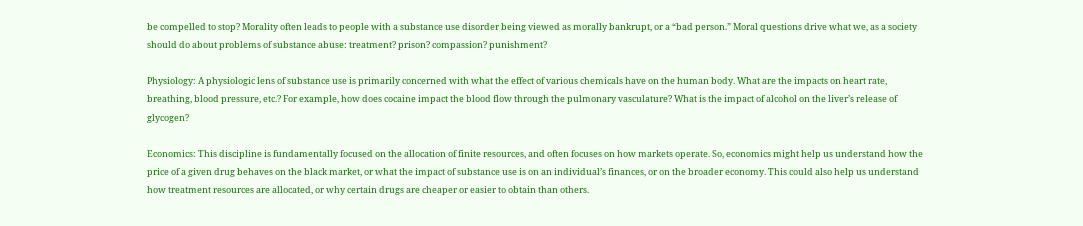be compelled to stop? Morality often leads to people with a substance use disorder being viewed as morally bankrupt, or a “bad person.” Moral questions drive what we, as a society should do about problems of substance abuse: treatment? prison? compassion? punishment?

Physiology: A physiologic lens of substance use is primarily concerned with what the effect of various chemicals have on the human body. What are the impacts on heart rate, breathing, blood pressure, etc.? For example, how does cocaine impact the blood flow through the pulmonary vasculature? What is the impact of alcohol on the liver’s release of glycogen?

Economics: This discipline is fundamentally focused on the allocation of finite resources, and often focuses on how markets operate. So, economics might help us understand how the price of a given drug behaves on the black market, or what the impact of substance use is on an individual’s finances, or on the broader economy. This could also help us understand how treatment resources are allocated, or why certain drugs are cheaper or easier to obtain than others.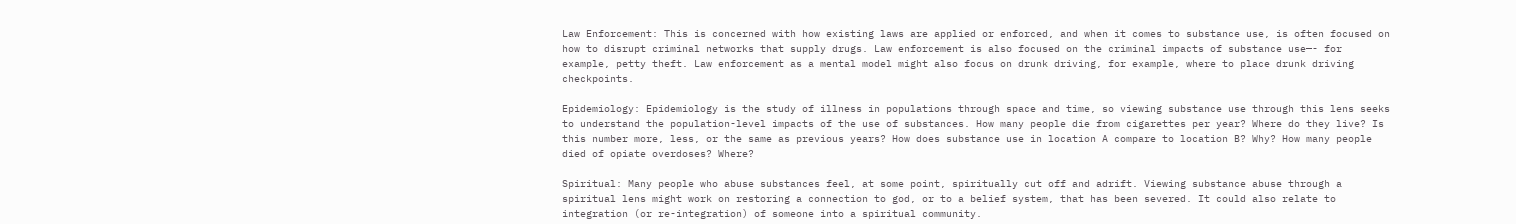Law Enforcement: This is concerned with how existing laws are applied or enforced, and when it comes to substance use, is often focused on how to disrupt criminal networks that supply drugs. Law enforcement is also focused on the criminal impacts of substance use—- for example, petty theft. Law enforcement as a mental model might also focus on drunk driving, for example, where to place drunk driving checkpoints.

Epidemiology: Epidemiology is the study of illness in populations through space and time, so viewing substance use through this lens seeks to understand the population-level impacts of the use of substances. How many people die from cigarettes per year? Where do they live? Is this number more, less, or the same as previous years? How does substance use in location A compare to location B? Why? How many people died of opiate overdoses? Where?

Spiritual: Many people who abuse substances feel, at some point, spiritually cut off and adrift. Viewing substance abuse through a spiritual lens might work on restoring a connection to god, or to a belief system, that has been severed. It could also relate to integration (or re-integration) of someone into a spiritual community.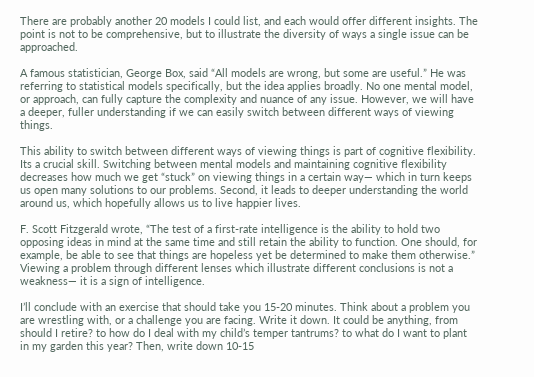There are probably another 20 models I could list, and each would offer different insights. The point is not to be comprehensive, but to illustrate the diversity of ways a single issue can be approached.

A famous statistician, George Box, said “All models are wrong, but some are useful.” He was referring to statistical models specifically, but the idea applies broadly. No one mental model, or approach, can fully capture the complexity and nuance of any issue. However, we will have a deeper, fuller understanding if we can easily switch between different ways of viewing things.

This ability to switch between different ways of viewing things is part of cognitive flexibility. Its a crucial skill. Switching between mental models and maintaining cognitive flexibility decreases how much we get “stuck” on viewing things in a certain way— which in turn keeps us open many solutions to our problems. Second, it leads to deeper understanding the world around us, which hopefully allows us to live happier lives.

F. Scott Fitzgerald wrote, “The test of a first-rate intelligence is the ability to hold two opposing ideas in mind at the same time and still retain the ability to function. One should, for example, be able to see that things are hopeless yet be determined to make them otherwise.” Viewing a problem through different lenses which illustrate different conclusions is not a weakness— it is a sign of intelligence.

I’ll conclude with an exercise that should take you 15-20 minutes. Think about a problem you are wrestling with, or a challenge you are facing. Write it down. It could be anything, from should I retire? to how do I deal with my child’s temper tantrums? to what do I want to plant in my garden this year? Then, write down 10-15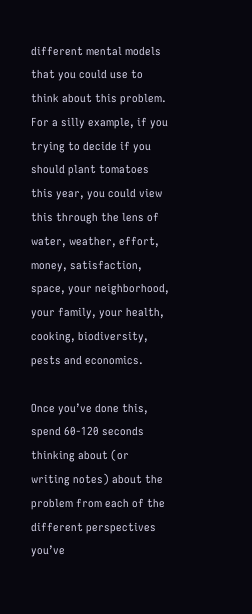different mental models that you could use to think about this problem. For a silly example, if you trying to decide if you should plant tomatoes this year, you could view this through the lens of water, weather, effort, money, satisfaction, space, your neighborhood, your family, your health, cooking, biodiversity, pests and economics.

Once you’ve done this, spend 60-120 seconds thinking about (or writing notes) about the problem from each of the different perspectives you’ve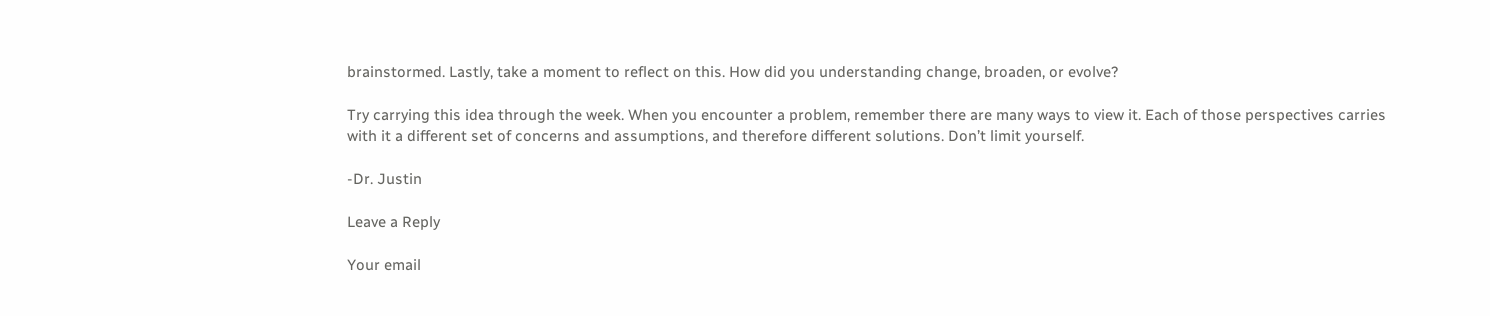brainstormed. Lastly, take a moment to reflect on this. How did you understanding change, broaden, or evolve?

Try carrying this idea through the week. When you encounter a problem, remember there are many ways to view it. Each of those perspectives carries with it a different set of concerns and assumptions, and therefore different solutions. Don’t limit yourself.

-Dr. Justin

Leave a Reply

Your email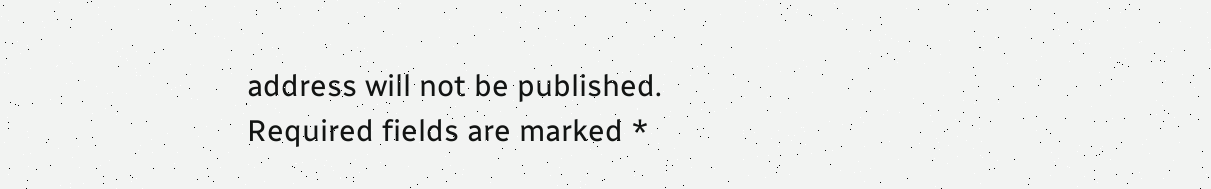address will not be published. Required fields are marked *